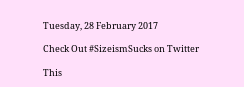Tuesday, 28 February 2017

Check Out #SizeismSucks on Twitter

This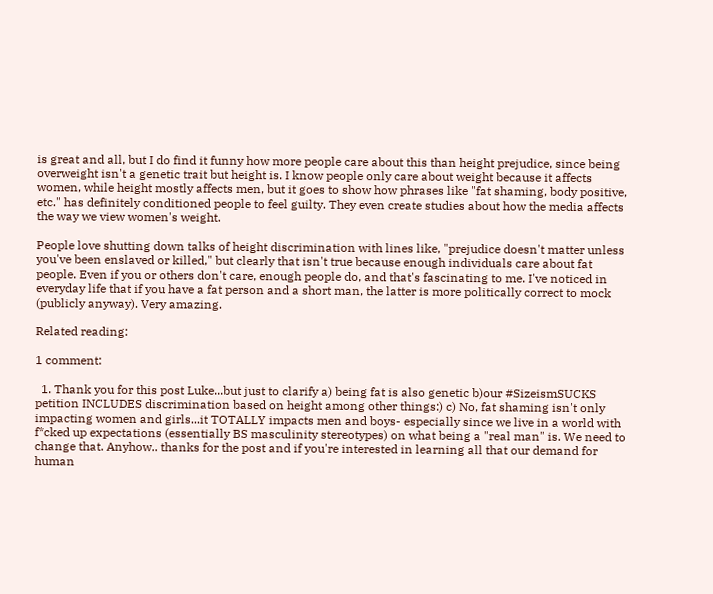is great and all, but I do find it funny how more people care about this than height prejudice, since being overweight isn't a genetic trait but height is. I know people only care about weight because it affects women, while height mostly affects men, but it goes to show how phrases like "fat shaming, body positive, etc." has definitely conditioned people to feel guilty. They even create studies about how the media affects the way we view women's weight.

People love shutting down talks of height discrimination with lines like, "prejudice doesn't matter unless you've been enslaved or killed," but clearly that isn't true because enough individuals care about fat people. Even if you or others don't care, enough people do, and that's fascinating to me. I've noticed in everyday life that if you have a fat person and a short man, the latter is more politically correct to mock (publicly anyway). Very amazing.

Related reading:

1 comment:

  1. Thank you for this post Luke...but just to clarify a) being fat is also genetic b)our #SizeismSUCKS petition INCLUDES discrimination based on height among other things:) c) No, fat shaming isn't only impacting women and girls...it TOTALLY impacts men and boys- especially since we live in a world with f*cked up expectations (essentially BS masculinity stereotypes) on what being a "real man" is. We need to change that. Anyhow.. thanks for the post and if you're interested in learning all that our demand for human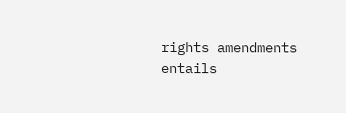rights amendments entails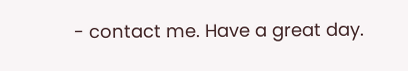- contact me. Have a great day.